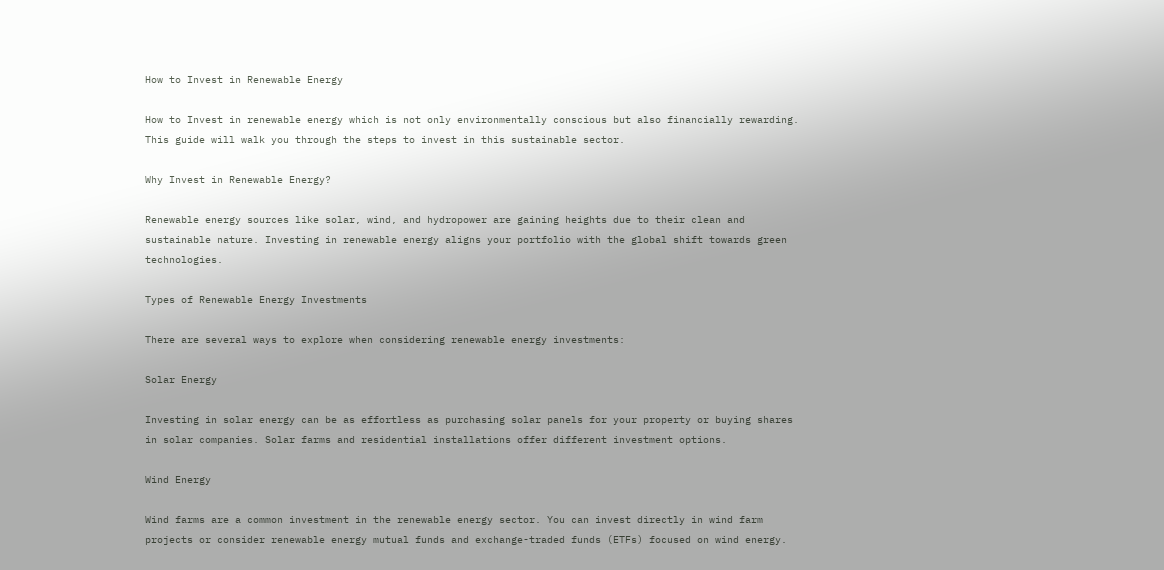How to Invest in Renewable Energy

How to Invest in renewable energy which is not only environmentally conscious but also financially rewarding. This guide will walk you through the steps to invest in this sustainable sector.

Why Invest in Renewable Energy?

Renewable energy sources like solar, wind, and hydropower are gaining heights due to their clean and sustainable nature. Investing in renewable energy aligns your portfolio with the global shift towards green technologies.

Types of Renewable Energy Investments

There are several ways to explore when considering renewable energy investments:

Solar Energy

Investing in solar energy can be as effortless as purchasing solar panels for your property or buying shares in solar companies. Solar farms and residential installations offer different investment options.

Wind Energy

Wind farms are a common investment in the renewable energy sector. You can invest directly in wind farm projects or consider renewable energy mutual funds and exchange-traded funds (ETFs) focused on wind energy.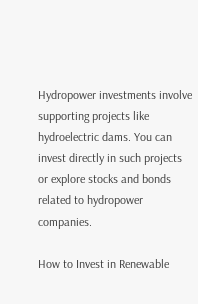Hydropower investments involve supporting projects like hydroelectric dams. You can invest directly in such projects or explore stocks and bonds related to hydropower companies.

How to Invest in Renewable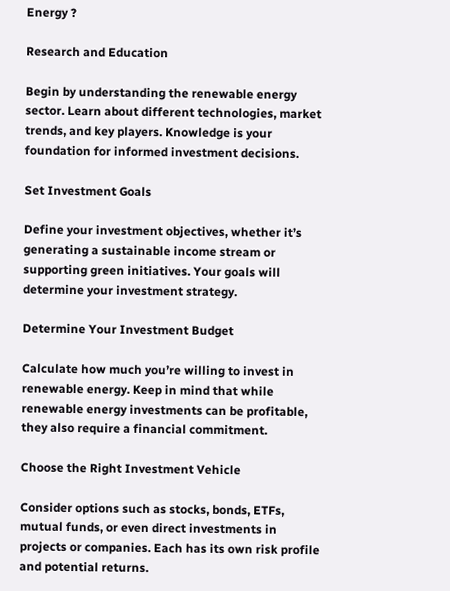Energy ?

Research and Education

Begin by understanding the renewable energy sector. Learn about different technologies, market trends, and key players. Knowledge is your foundation for informed investment decisions.

Set Investment Goals

Define your investment objectives, whether it’s generating a sustainable income stream or supporting green initiatives. Your goals will determine your investment strategy.

Determine Your Investment Budget

Calculate how much you’re willing to invest in renewable energy. Keep in mind that while renewable energy investments can be profitable, they also require a financial commitment.

Choose the Right Investment Vehicle

Consider options such as stocks, bonds, ETFs, mutual funds, or even direct investments in projects or companies. Each has its own risk profile and potential returns.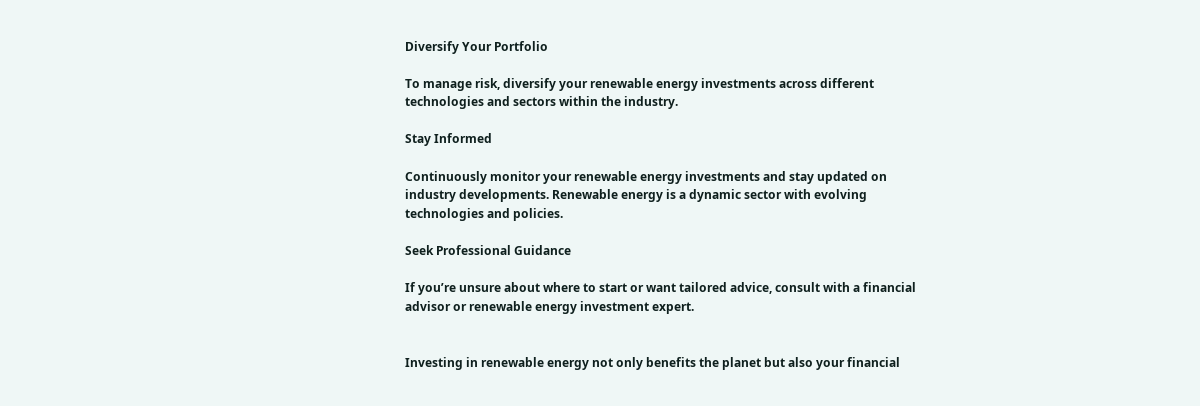Diversify Your Portfolio

To manage risk, diversify your renewable energy investments across different technologies and sectors within the industry.

Stay Informed

Continuously monitor your renewable energy investments and stay updated on industry developments. Renewable energy is a dynamic sector with evolving technologies and policies.

Seek Professional Guidance

If you’re unsure about where to start or want tailored advice, consult with a financial advisor or renewable energy investment expert.


Investing in renewable energy not only benefits the planet but also your financial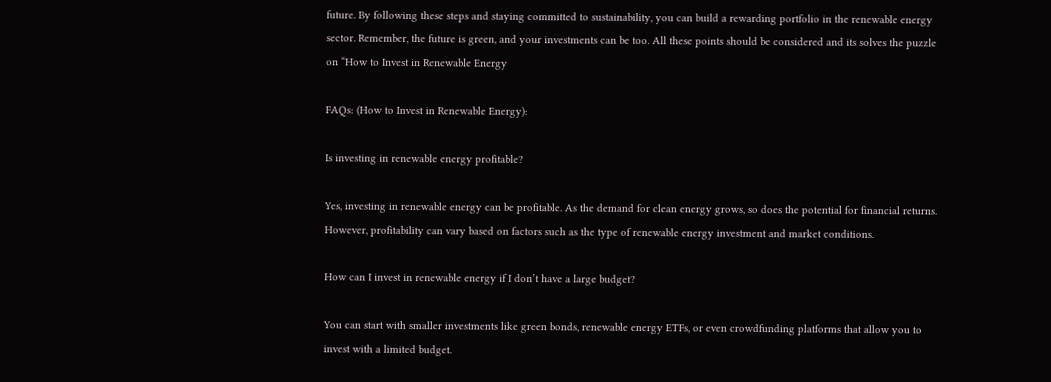future. By following these steps and staying committed to sustainability, you can build a rewarding portfolio in the renewable energy sector. Remember, the future is green, and your investments can be too. All these points should be considered and its solves the puzzle on “How to Invest in Renewable Energy

FAQs: (How to Invest in Renewable Energy):

Is investing in renewable energy profitable?

Yes, investing in renewable energy can be profitable. As the demand for clean energy grows, so does the potential for financial returns. However, profitability can vary based on factors such as the type of renewable energy investment and market conditions.

How can I invest in renewable energy if I don’t have a large budget?

You can start with smaller investments like green bonds, renewable energy ETFs, or even crowdfunding platforms that allow you to invest with a limited budget.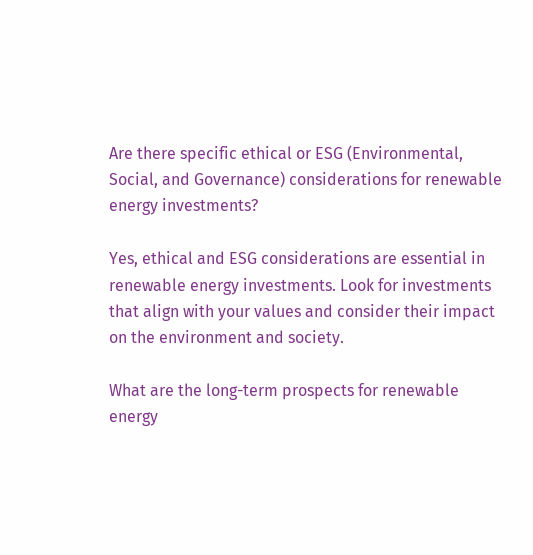Are there specific ethical or ESG (Environmental, Social, and Governance) considerations for renewable energy investments?

Yes, ethical and ESG considerations are essential in renewable energy investments. Look for investments that align with your values and consider their impact on the environment and society.

What are the long-term prospects for renewable energy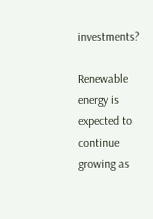investments?

Renewable energy is expected to continue growing as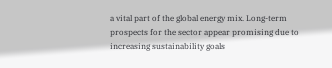a vital part of the global energy mix. Long-term prospects for the sector appear promising due to increasing sustainability goals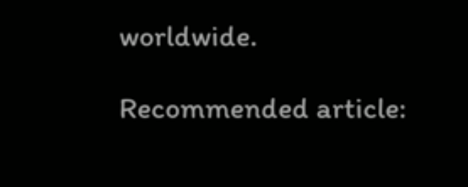worldwide.

Recommended article: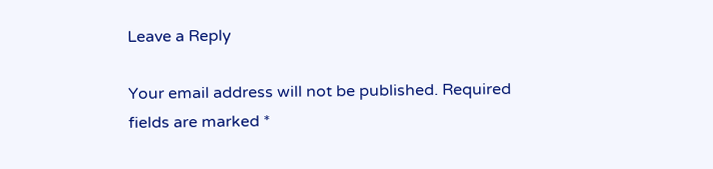Leave a Reply

Your email address will not be published. Required fields are marked *